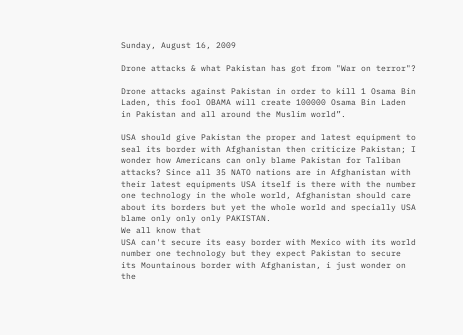Sunday, August 16, 2009

Drone attacks & what Pakistan has got from "War on terror"?

Drone attacks against Pakistan in order to kill 1 Osama Bin Laden, this fool OBAMA will create 100000 Osama Bin Laden in Pakistan and all around the Muslim world”.

USA should give Pakistan the proper and latest equipment to seal its border with Afghanistan then criticize Pakistan; I wonder how Americans can only blame Pakistan for Taliban attacks? Since all 35 NATO nations are in Afghanistan with their latest equipments USA itself is there with the number one technology in the whole world, Afghanistan should care about its borders but yet the whole world and specially USA blame only only only PAKISTAN.
We all know that
USA can't secure its easy border with Mexico with its world number one technology but they expect Pakistan to secure its Mountainous border with Afghanistan, i just wonder on the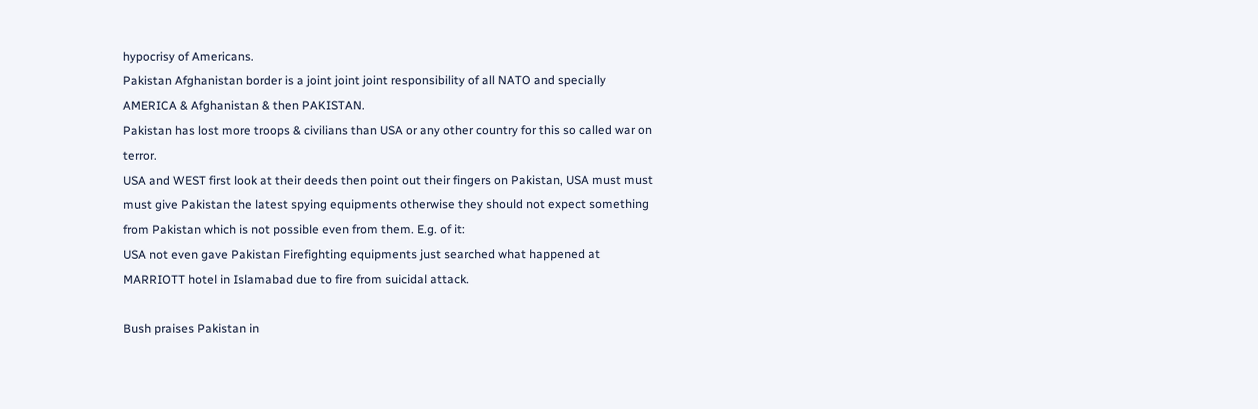hypocrisy of Americans.
Pakistan Afghanistan border is a joint joint joint responsibility of all NATO and specially AMERICA & Afghanistan & then PAKISTAN.
Pakistan has lost more troops & civilians than USA or any other country for this so called war on terror.
USA and WEST first look at their deeds then point out their fingers on Pakistan, USA must must must give Pakistan the latest spying equipments otherwise they should not expect something from Pakistan which is not possible even from them. E.g. of it:
USA not even gave Pakistan Firefighting equipments just searched what happened at MARRIOTT hotel in Islamabad due to fire from suicidal attack.

Bush praises Pakistan in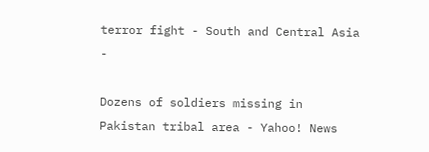terror fight - South and Central Asia -

Dozens of soldiers missing in Pakistan tribal area - Yahoo! News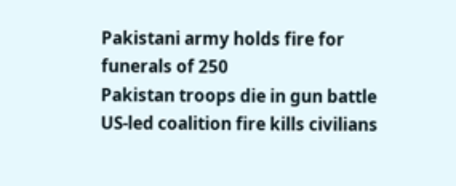Pakistani army holds fire for funerals of 250
Pakistan troops die in gun battle
US-led coalition fire kills civilians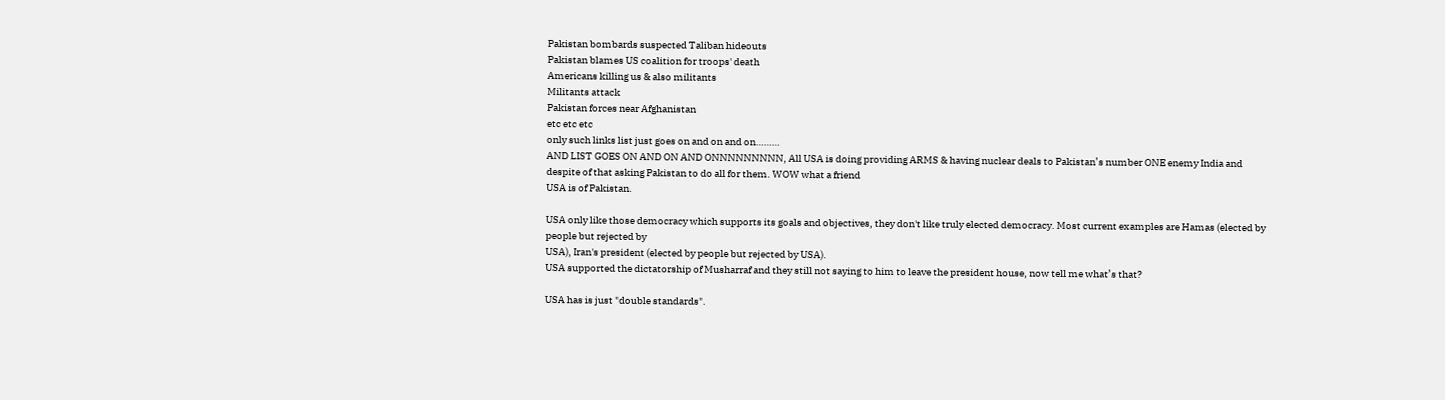Pakistan bombards suspected Taliban hideouts
Pakistan blames US coalition for troops' death
Americans killing us & also militants
Militants attack
Pakistan forces near Afghanistan
etc etc etc
only such links list just goes on and on and on………
AND LIST GOES ON AND ON AND ONNNNNNNNN, All USA is doing providing ARMS & having nuclear deals to Pakistan’s number ONE enemy India and despite of that asking Pakistan to do all for them. WOW what a friend
USA is of Pakistan.

USA only like those democracy which supports its goals and objectives, they don't like truly elected democracy. Most current examples are Hamas (elected by people but rejected by
USA), Iran's president (elected by people but rejected by USA).
USA supported the dictatorship of Musharraf and they still not saying to him to leave the president house, now tell me what’s that?

USA has is just "double standards".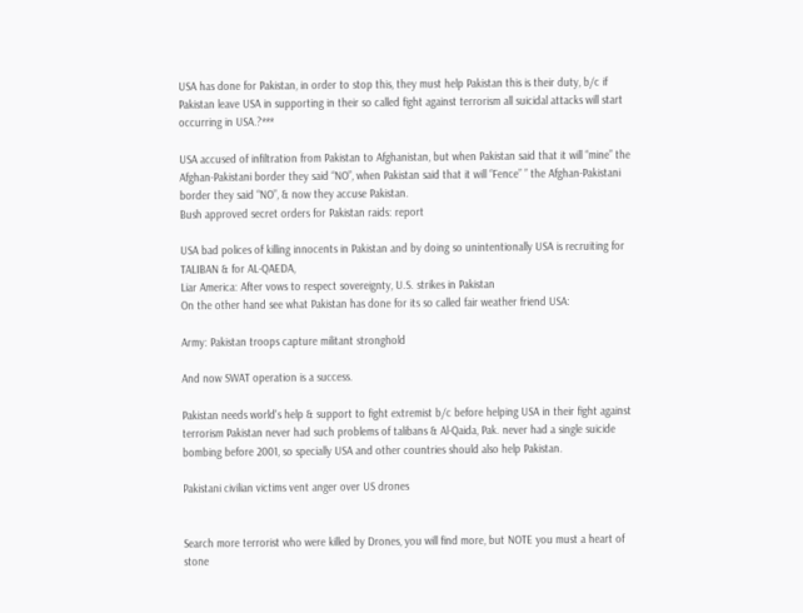USA has done for Pakistan, in order to stop this, they must help Pakistan this is their duty, b/c if Pakistan leave USA in supporting in their so called fight against terrorism all suicidal attacks will start occurring in USA.?***

USA accused of infiltration from Pakistan to Afghanistan, but when Pakistan said that it will “mine” the Afghan-Pakistani border they said “NO”, when Pakistan said that it will “Fence” ” the Afghan-Pakistani border they said “NO”, & now they accuse Pakistan.
Bush approved secret orders for Pakistan raids: report

USA bad polices of killing innocents in Pakistan and by doing so unintentionally USA is recruiting for TALIBAN & for AL-QAEDA,
Liar America: After vows to respect sovereignty, U.S. strikes in Pakistan
On the other hand see what Pakistan has done for its so called fair weather friend USA:

Army: Pakistan troops capture militant stronghold

And now SWAT operation is a success.

Pakistan needs world's help & support to fight extremist b/c before helping USA in their fight against terrorism Pakistan never had such problems of talibans & Al-Qaida, Pak. never had a single suicide bombing before 2001, so specially USA and other countries should also help Pakistan.

Pakistani civilian victims vent anger over US drones


Search more terrorist who were killed by Drones, you will find more, but NOTE you must a heart of stone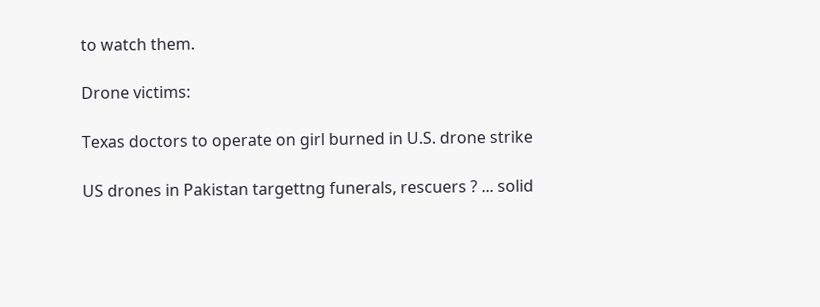to watch them.

Drone victims:

Texas doctors to operate on girl burned in U.S. drone strike

US drones in Pakistan targettng funerals, rescuers ? ... solid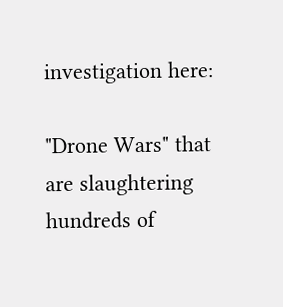investigation here:

"Drone Wars" that are slaughtering hundreds of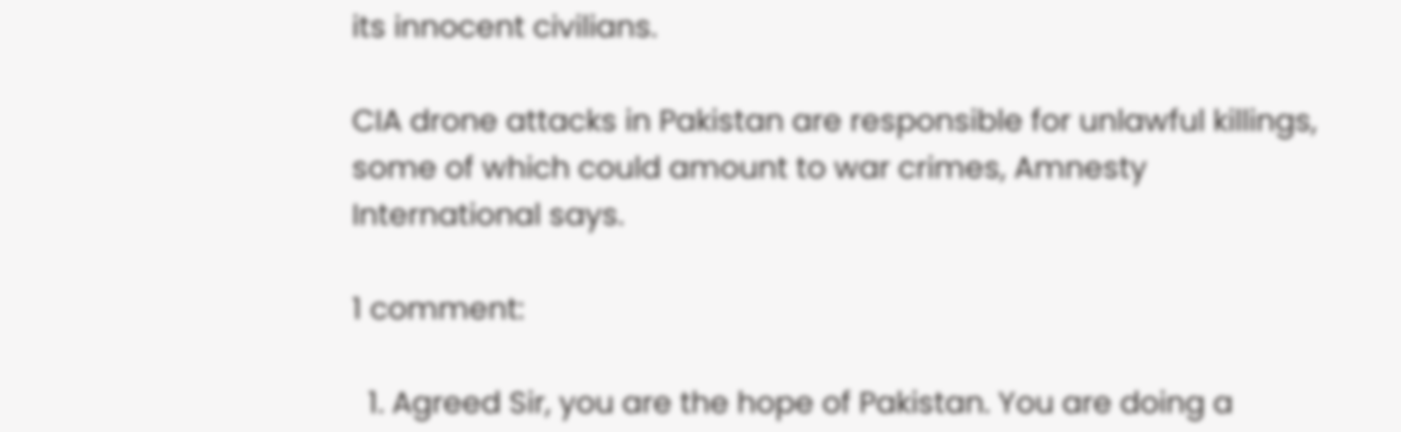its innocent civilians.

CIA drone attacks in Pakistan are responsible for unlawful killings, some of which could amount to war crimes, Amnesty International says.

1 comment:

  1. Agreed Sir, you are the hope of Pakistan. You are doing a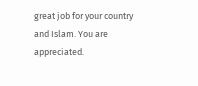great job for your country and Islam. You are appreciated.